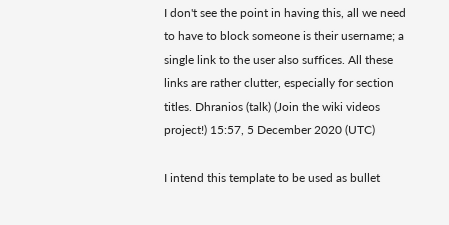I don't see the point in having this, all we need to have to block someone is their username; a single link to the user also suffices. All these links are rather clutter, especially for section titles. Dhranios (talk) (Join the wiki videos project!) 15:57, 5 December 2020 (UTC)

I intend this template to be used as bullet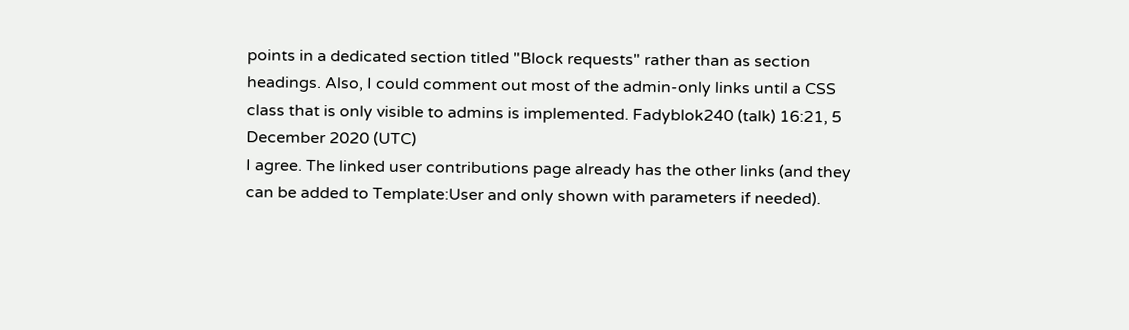points in a dedicated section titled "Block requests" rather than as section headings. Also, I could comment out most of the admin-only links until a CSS class that is only visible to admins is implemented. Fadyblok240 (talk) 16:21, 5 December 2020 (UTC)
I agree. The linked user contributions page already has the other links (and they can be added to Template:User and only shown with parameters if needed).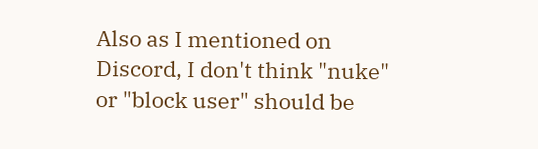Also as I mentioned on Discord, I don't think "nuke" or "block user" should be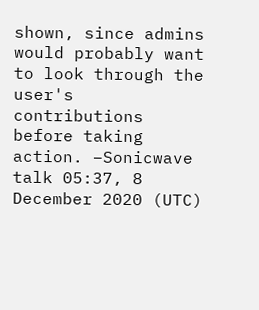shown, since admins would probably want to look through the user's contributions before taking action. –Sonicwave talk 05:37, 8 December 2020 (UTC)